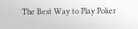The Best Way to Play Poker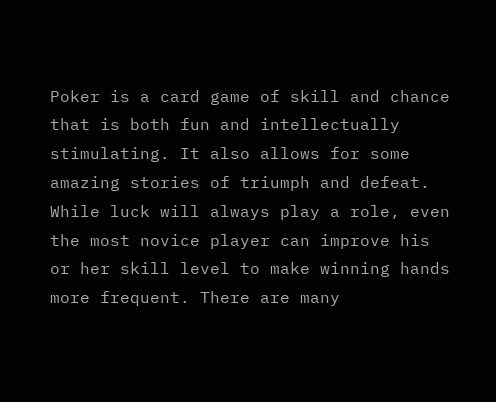Poker is a card game of skill and chance that is both fun and intellectually stimulating. It also allows for some amazing stories of triumph and defeat. While luck will always play a role, even the most novice player can improve his or her skill level to make winning hands more frequent. There are many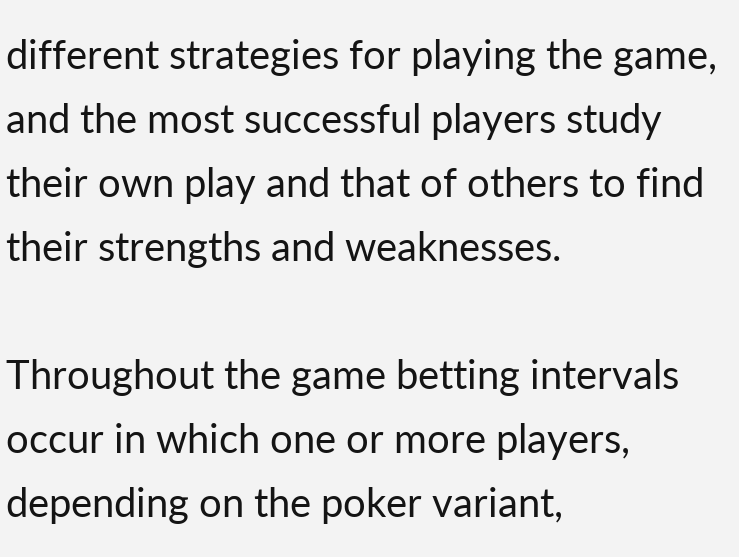different strategies for playing the game, and the most successful players study their own play and that of others to find their strengths and weaknesses.

Throughout the game betting intervals occur in which one or more players, depending on the poker variant,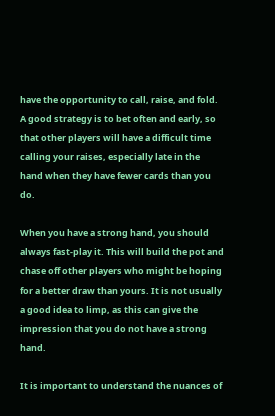have the opportunity to call, raise, and fold. A good strategy is to bet often and early, so that other players will have a difficult time calling your raises, especially late in the hand when they have fewer cards than you do.

When you have a strong hand, you should always fast-play it. This will build the pot and chase off other players who might be hoping for a better draw than yours. It is not usually a good idea to limp, as this can give the impression that you do not have a strong hand.

It is important to understand the nuances of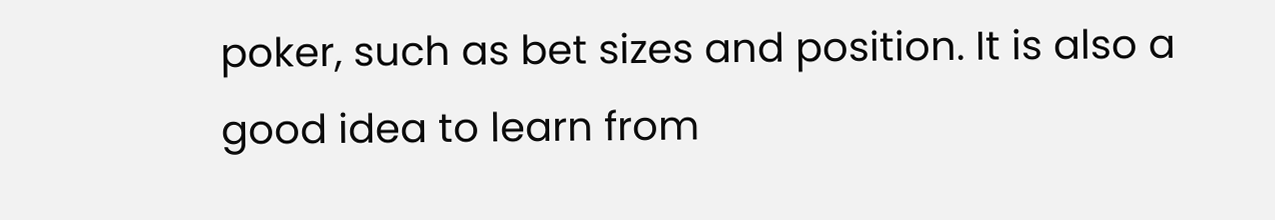poker, such as bet sizes and position. It is also a good idea to learn from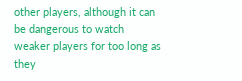other players, although it can be dangerous to watch weaker players for too long as they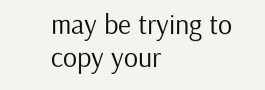may be trying to copy your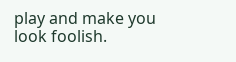play and make you look foolish.